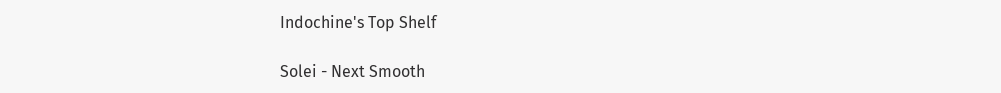Indochine's Top Shelf

Solei - Next Smooth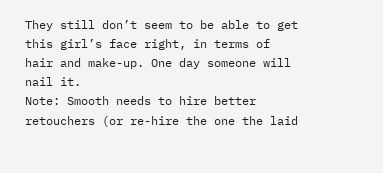They still don’t seem to be able to get this girl’s face right, in terms of hair and make-up. One day someone will nail it.
Note: Smooth needs to hire better retouchers (or re-hire the one the laid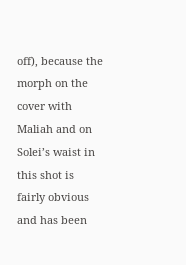off), because the morph on the cover with Maliah and on Solei’s waist in this shot is fairly obvious and has been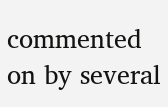commented on by several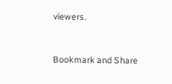viewers.


Bookmark and Share